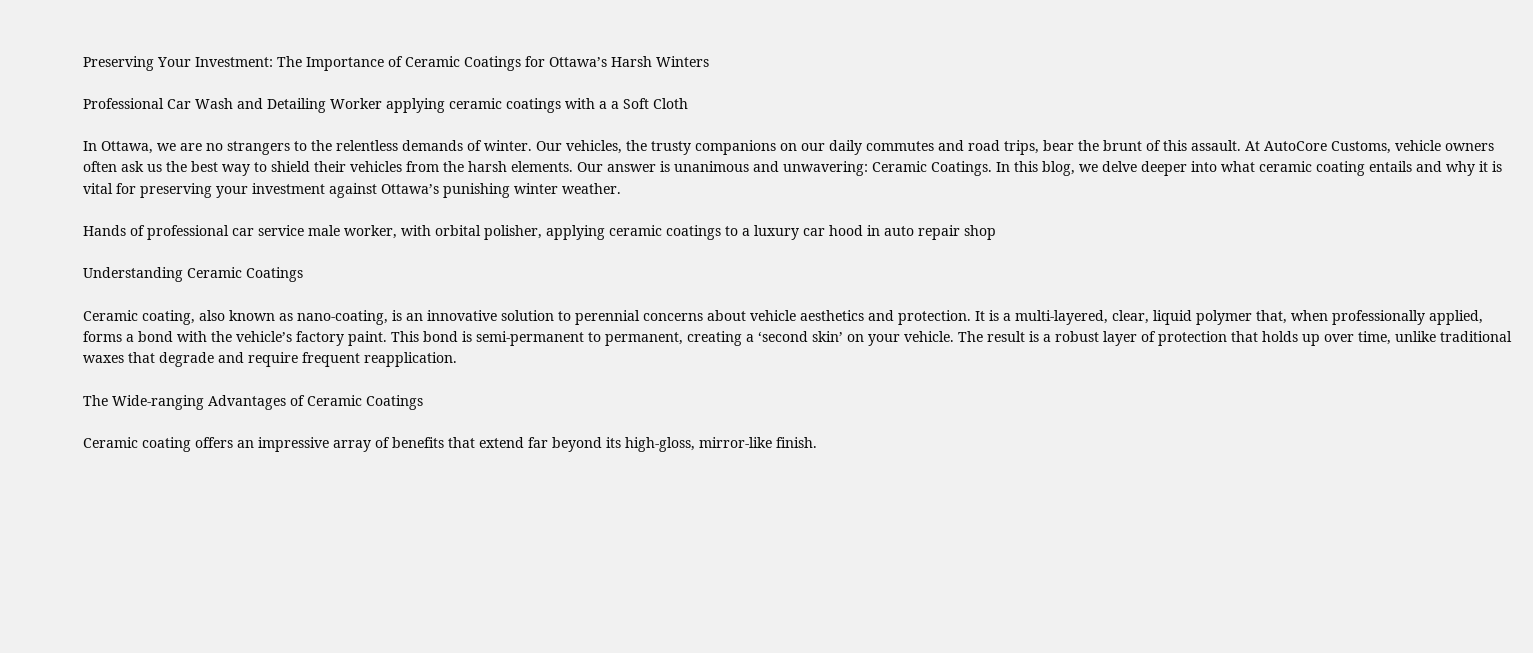Preserving Your Investment: The Importance of Ceramic Coatings for Ottawa’s Harsh Winters

Professional Car Wash and Detailing Worker applying ceramic coatings with a a Soft Cloth

In Ottawa, we are no strangers to the relentless demands of winter. Our vehicles, the trusty companions on our daily commutes and road trips, bear the brunt of this assault. At AutoCore Customs, vehicle owners often ask us the best way to shield their vehicles from the harsh elements. Our answer is unanimous and unwavering: Ceramic Coatings. In this blog, we delve deeper into what ceramic coating entails and why it is vital for preserving your investment against Ottawa’s punishing winter weather.

Hands of professional car service male worker, with orbital polisher, applying ceramic coatings to a luxury car hood in auto repair shop

Understanding Ceramic Coatings

Ceramic coating, also known as nano-coating, is an innovative solution to perennial concerns about vehicle aesthetics and protection. It is a multi-layered, clear, liquid polymer that, when professionally applied, forms a bond with the vehicle’s factory paint. This bond is semi-permanent to permanent, creating a ‘second skin’ on your vehicle. The result is a robust layer of protection that holds up over time, unlike traditional waxes that degrade and require frequent reapplication.

The Wide-ranging Advantages of Ceramic Coatings

Ceramic coating offers an impressive array of benefits that extend far beyond its high-gloss, mirror-like finish.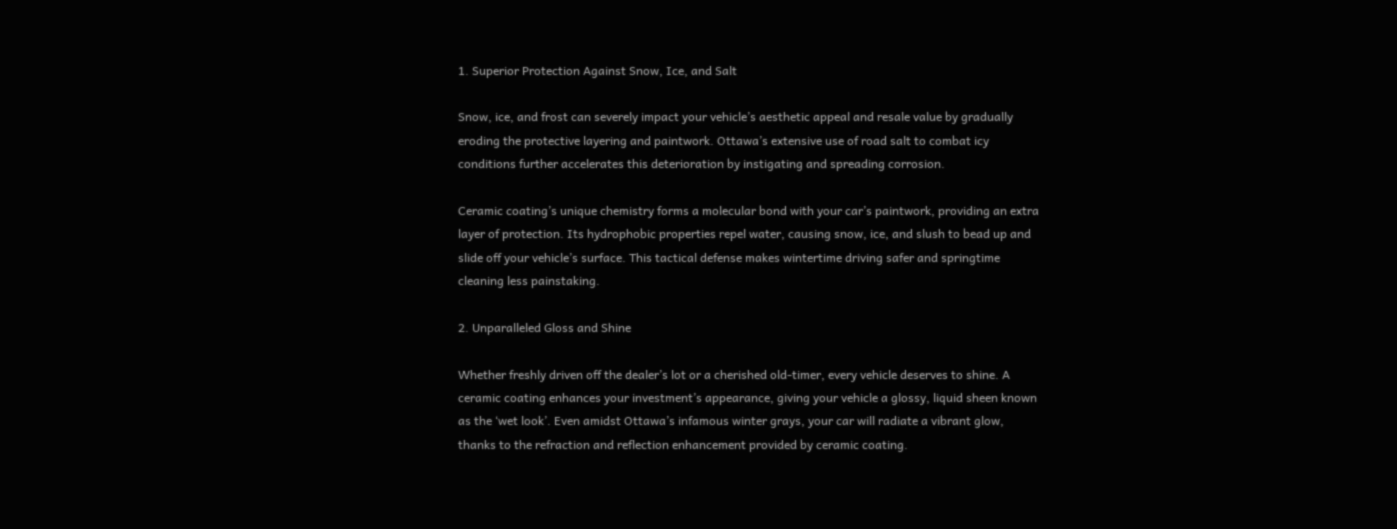1. Superior Protection Against Snow, Ice, and Salt

Snow, ice, and frost can severely impact your vehicle’s aesthetic appeal and resale value by gradually eroding the protective layering and paintwork. Ottawa’s extensive use of road salt to combat icy conditions further accelerates this deterioration by instigating and spreading corrosion.

Ceramic coating’s unique chemistry forms a molecular bond with your car’s paintwork, providing an extra layer of protection. Its hydrophobic properties repel water, causing snow, ice, and slush to bead up and slide off your vehicle’s surface. This tactical defense makes wintertime driving safer and springtime cleaning less painstaking.

2. Unparalleled Gloss and Shine

Whether freshly driven off the dealer’s lot or a cherished old-timer, every vehicle deserves to shine. A ceramic coating enhances your investment’s appearance, giving your vehicle a glossy, liquid sheen known as the ‘wet look’. Even amidst Ottawa’s infamous winter grays, your car will radiate a vibrant glow, thanks to the refraction and reflection enhancement provided by ceramic coating.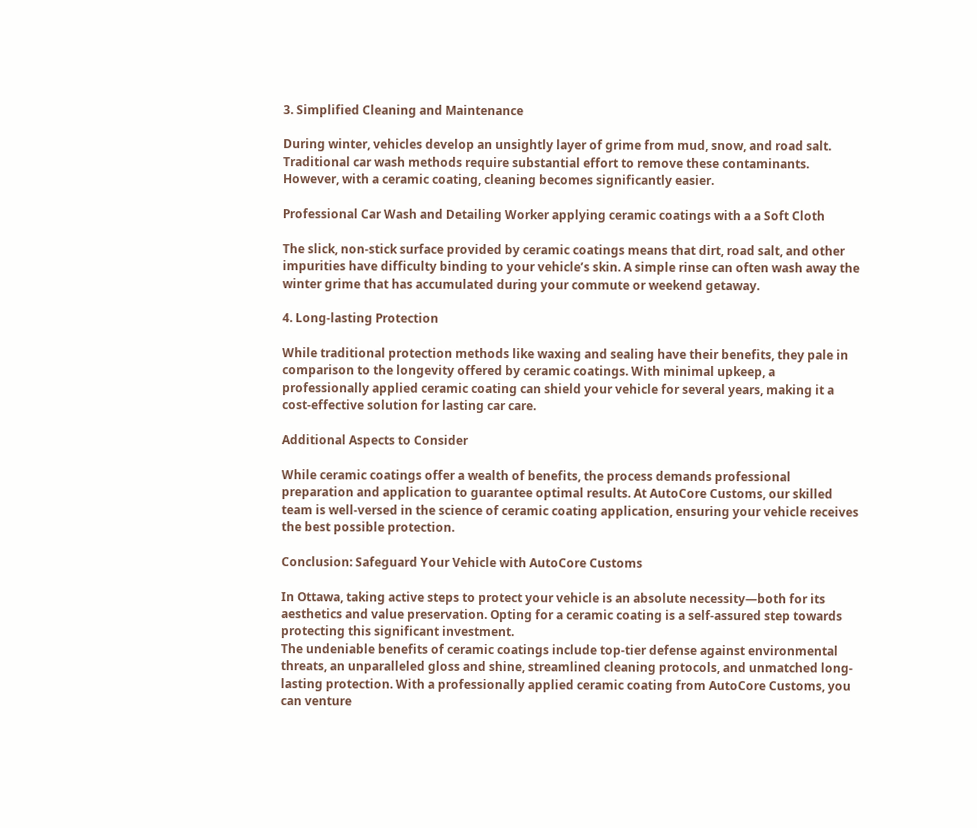3. Simplified Cleaning and Maintenance

During winter, vehicles develop an unsightly layer of grime from mud, snow, and road salt. Traditional car wash methods require substantial effort to remove these contaminants. However, with a ceramic coating, cleaning becomes significantly easier.

Professional Car Wash and Detailing Worker applying ceramic coatings with a a Soft Cloth

The slick, non-stick surface provided by ceramic coatings means that dirt, road salt, and other impurities have difficulty binding to your vehicle’s skin. A simple rinse can often wash away the winter grime that has accumulated during your commute or weekend getaway.

4. Long-lasting Protection

While traditional protection methods like waxing and sealing have their benefits, they pale in comparison to the longevity offered by ceramic coatings. With minimal upkeep, a professionally applied ceramic coating can shield your vehicle for several years, making it a cost-effective solution for lasting car care.

Additional Aspects to Consider

While ceramic coatings offer a wealth of benefits, the process demands professional preparation and application to guarantee optimal results. At AutoCore Customs, our skilled team is well-versed in the science of ceramic coating application, ensuring your vehicle receives the best possible protection.

Conclusion: Safeguard Your Vehicle with AutoCore Customs

In Ottawa, taking active steps to protect your vehicle is an absolute necessity—both for its aesthetics and value preservation. Opting for a ceramic coating is a self-assured step towards protecting this significant investment.
The undeniable benefits of ceramic coatings include top-tier defense against environmental threats, an unparalleled gloss and shine, streamlined cleaning protocols, and unmatched long-lasting protection. With a professionally applied ceramic coating from AutoCore Customs, you can venture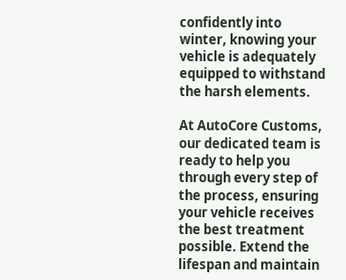confidently into winter, knowing your vehicle is adequately equipped to withstand the harsh elements.

At AutoCore Customs, our dedicated team is ready to help you through every step of the process, ensuring your vehicle receives the best treatment possible. Extend the lifespan and maintain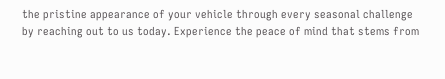the pristine appearance of your vehicle through every seasonal challenge by reaching out to us today. Experience the peace of mind that stems from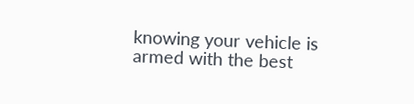knowing your vehicle is armed with the best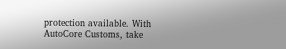protection available. With AutoCore Customs, take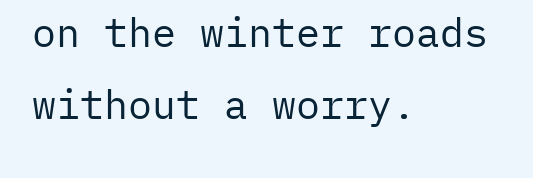on the winter roads without a worry.